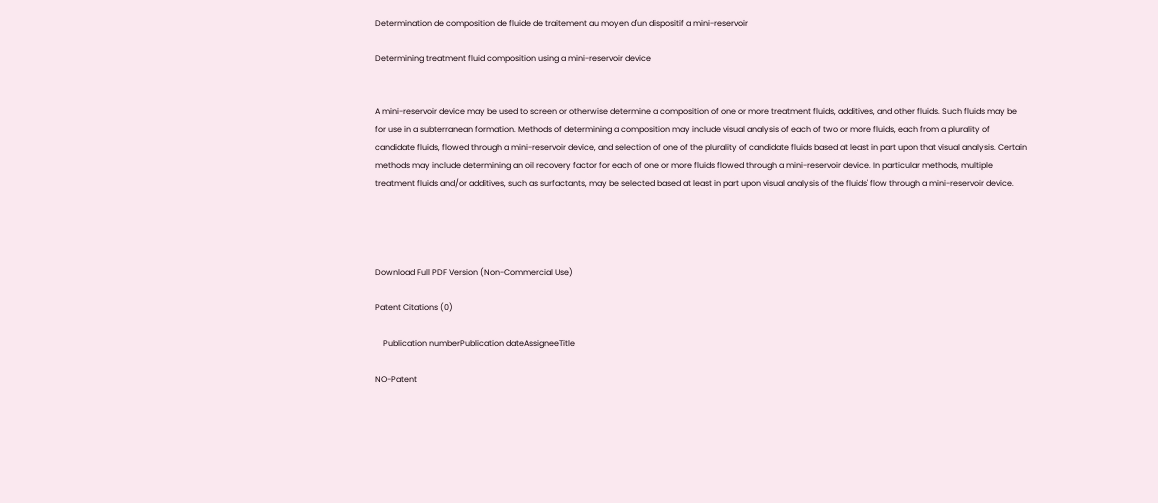Determination de composition de fluide de traitement au moyen d'un dispositif a mini-reservoir

Determining treatment fluid composition using a mini-reservoir device


A mini-reservoir device may be used to screen or otherwise determine a composition of one or more treatment fluids, additives, and other fluids. Such fluids may be for use in a subterranean formation. Methods of determining a composition may include visual analysis of each of two or more fluids, each from a plurality of candidate fluids, flowed through a mini-reservoir device, and selection of one of the plurality of candidate fluids based at least in part upon that visual analysis. Certain methods may include determining an oil recovery factor for each of one or more fluids flowed through a mini-reservoir device. In particular methods, multiple treatment fluids and/or additives, such as surfactants, may be selected based at least in part upon visual analysis of the fluids' flow through a mini-reservoir device.




Download Full PDF Version (Non-Commercial Use)

Patent Citations (0)

    Publication numberPublication dateAssigneeTitle

NO-Patent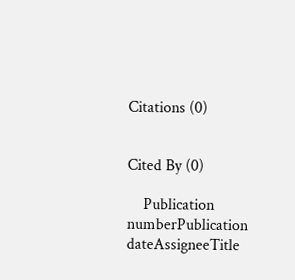Citations (0)


Cited By (0)

    Publication numberPublication dateAssigneeTitle